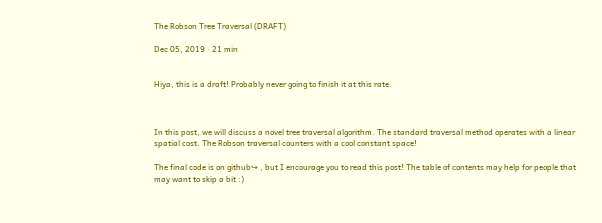The Robson Tree Traversal (DRAFT)

Dec 05, 2019 · 21 min


Hiya, this is a draft! Probably never going to finish it at this rate.



In this post, we will discuss a novel tree traversal algorithm. The standard traversal method operates with a linear spatial cost. The Robson traversal counters with a cool constant space!

The final code is on github↪ , but I encourage you to read this post! The table of contents may help for people that may want to skip a bit :)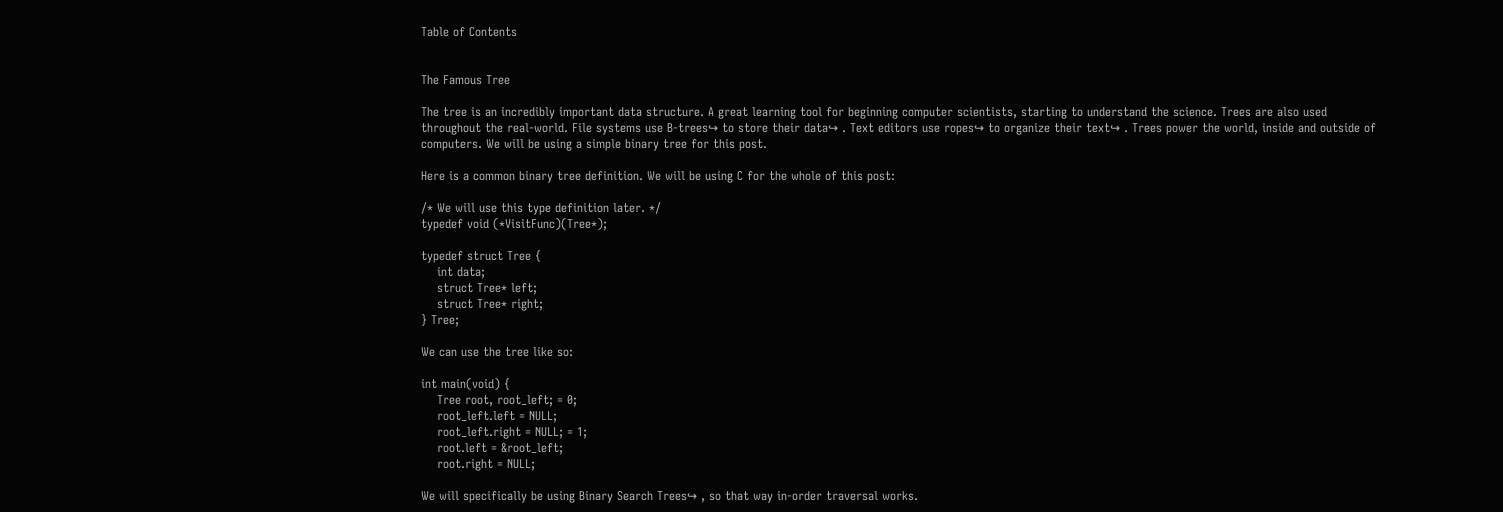Table of Contents


The Famous Tree

The tree is an incredibly important data structure. A great learning tool for beginning computer scientists, starting to understand the science. Trees are also used throughout the real-world. File systems use B-trees↪ to store their data↪ . Text editors use ropes↪ to organize their text↪ . Trees power the world, inside and outside of computers. We will be using a simple binary tree for this post.

Here is a common binary tree definition. We will be using C for the whole of this post:

/* We will use this type definition later. */
typedef void (*VisitFunc)(Tree*);

typedef struct Tree {
    int data;
    struct Tree* left;
    struct Tree* right;
} Tree;

We can use the tree like so:

int main(void) {
    Tree root, root_left; = 0;
    root_left.left = NULL;
    root_left.right = NULL; = 1;
    root.left = &root_left;
    root.right = NULL;

We will specifically be using Binary Search Trees↪ , so that way in-order traversal works.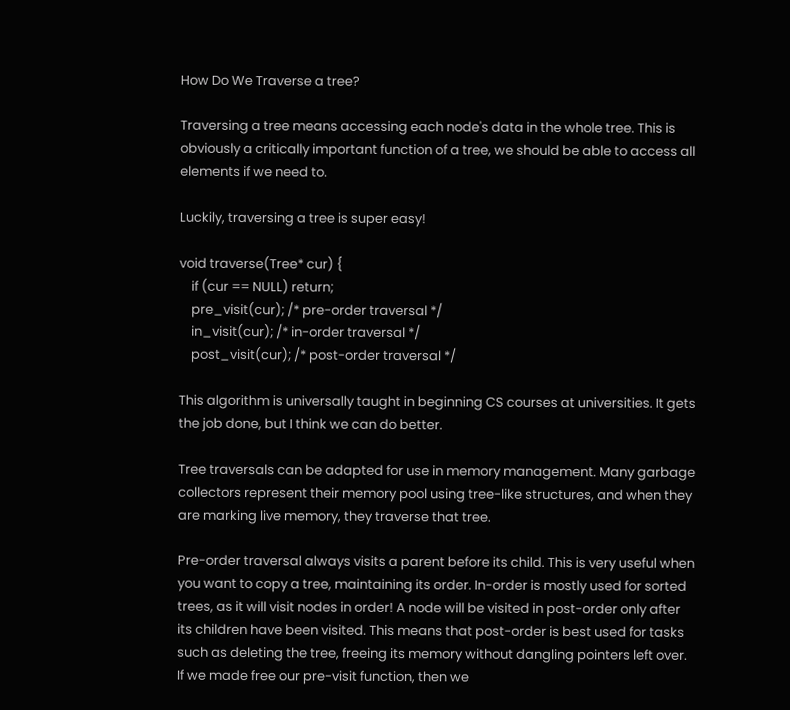How Do We Traverse a tree?

Traversing a tree means accessing each node's data in the whole tree. This is obviously a critically important function of a tree, we should be able to access all elements if we need to.

Luckily, traversing a tree is super easy!

void traverse(Tree* cur) {
    if (cur == NULL) return;
    pre_visit(cur); /* pre-order traversal */
    in_visit(cur); /* in-order traversal */
    post_visit(cur); /* post-order traversal */

This algorithm is universally taught in beginning CS courses at universities. It gets the job done, but I think we can do better.

Tree traversals can be adapted for use in memory management. Many garbage collectors represent their memory pool using tree-like structures, and when they are marking live memory, they traverse that tree.

Pre-order traversal always visits a parent before its child. This is very useful when you want to copy a tree, maintaining its order. In-order is mostly used for sorted trees, as it will visit nodes in order! A node will be visited in post-order only after its children have been visited. This means that post-order is best used for tasks such as deleting the tree, freeing its memory without dangling pointers left over. If we made free our pre-visit function, then we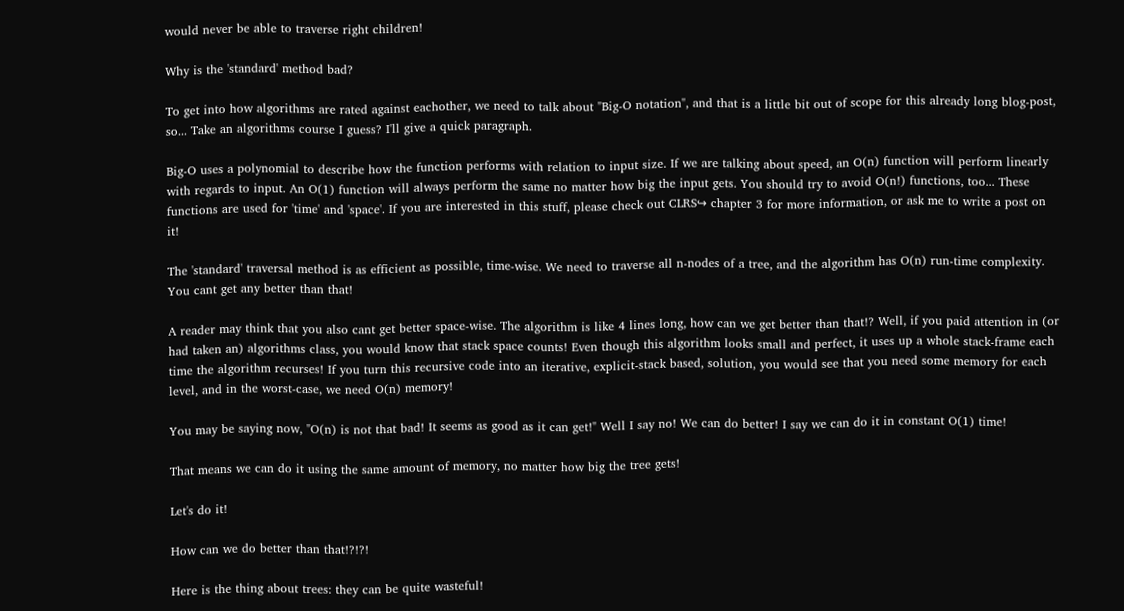would never be able to traverse right children!

Why is the 'standard' method bad?

To get into how algorithms are rated against eachother, we need to talk about "Big-O notation", and that is a little bit out of scope for this already long blog-post, so... Take an algorithms course I guess? I'll give a quick paragraph.

Big-O uses a polynomial to describe how the function performs with relation to input size. If we are talking about speed, an O(n) function will perform linearly with regards to input. An O(1) function will always perform the same no matter how big the input gets. You should try to avoid O(n!) functions, too... These functions are used for 'time' and 'space'. If you are interested in this stuff, please check out CLRS↪ chapter 3 for more information, or ask me to write a post on it!

The 'standard' traversal method is as efficient as possible, time-wise. We need to traverse all n-nodes of a tree, and the algorithm has O(n) run-time complexity. You cant get any better than that!

A reader may think that you also cant get better space-wise. The algorithm is like 4 lines long, how can we get better than that!? Well, if you paid attention in (or had taken an) algorithms class, you would know that stack space counts! Even though this algorithm looks small and perfect, it uses up a whole stack-frame each time the algorithm recurses! If you turn this recursive code into an iterative, explicit-stack based, solution, you would see that you need some memory for each level, and in the worst-case, we need O(n) memory!

You may be saying now, "O(n) is not that bad! It seems as good as it can get!" Well I say no! We can do better! I say we can do it in constant O(1) time!

That means we can do it using the same amount of memory, no matter how big the tree gets!

Let's do it!

How can we do better than that!?!?!

Here is the thing about trees: they can be quite wasteful!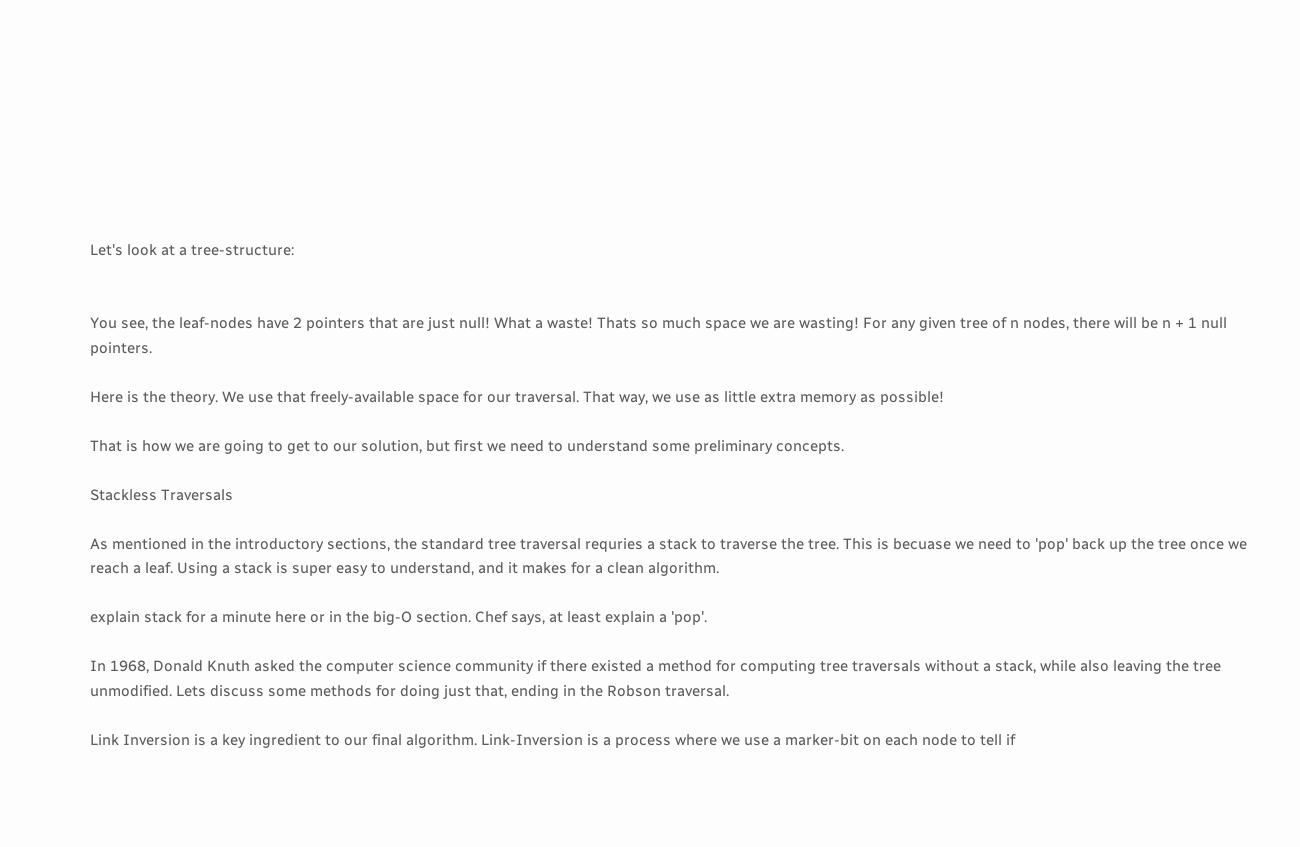Let's look at a tree-structure:


You see, the leaf-nodes have 2 pointers that are just null! What a waste! Thats so much space we are wasting! For any given tree of n nodes, there will be n + 1 null pointers.

Here is the theory. We use that freely-available space for our traversal. That way, we use as little extra memory as possible!

That is how we are going to get to our solution, but first we need to understand some preliminary concepts.

Stackless Traversals

As mentioned in the introductory sections, the standard tree traversal requries a stack to traverse the tree. This is becuase we need to 'pop' back up the tree once we reach a leaf. Using a stack is super easy to understand, and it makes for a clean algorithm.

explain stack for a minute here or in the big-O section. Chef says, at least explain a 'pop'.

In 1968, Donald Knuth asked the computer science community if there existed a method for computing tree traversals without a stack, while also leaving the tree unmodified. Lets discuss some methods for doing just that, ending in the Robson traversal.

Link Inversion is a key ingredient to our final algorithm. Link-Inversion is a process where we use a marker-bit on each node to tell if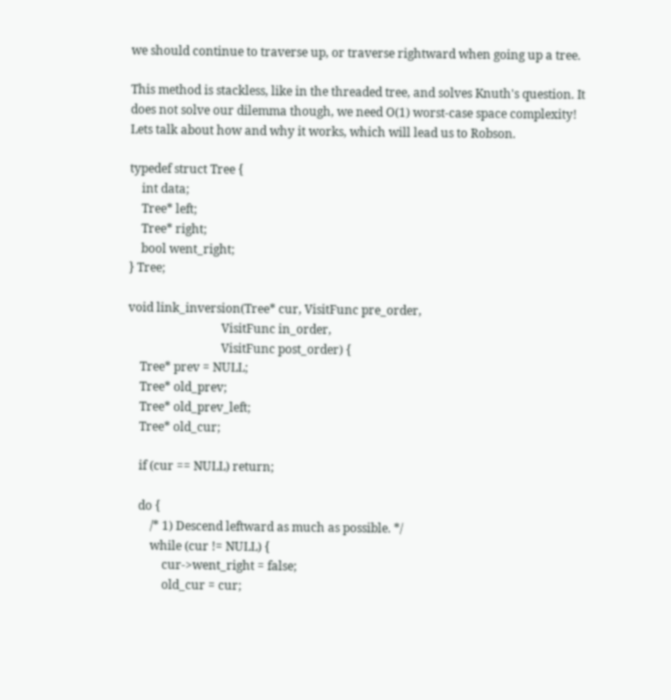we should continue to traverse up, or traverse rightward when going up a tree.

This method is stackless, like in the threaded tree, and solves Knuth's question. It does not solve our dilemma though, we need O(1) worst-case space complexity! Lets talk about how and why it works, which will lead us to Robson.

typedef struct Tree {
    int data;
    Tree* left;
    Tree* right;
    bool went_right;
} Tree;

void link_inversion(Tree* cur, VisitFunc pre_order,
                               VisitFunc in_order,
                               VisitFunc post_order) {
    Tree* prev = NULL;
    Tree* old_prev;
    Tree* old_prev_left;
    Tree* old_cur;

    if (cur == NULL) return;

    do {
        /* 1) Descend leftward as much as possible. */
        while (cur != NULL) {
            cur->went_right = false;
            old_cur = cur;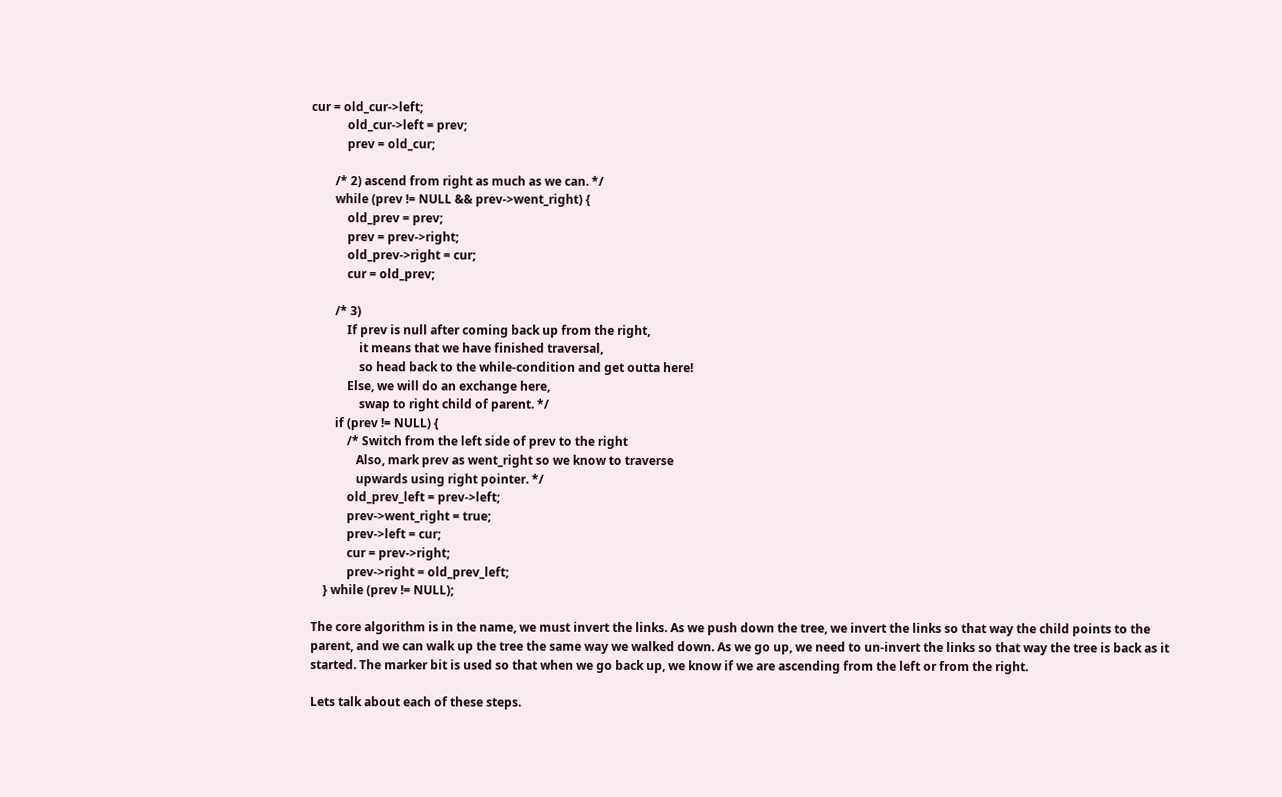cur = old_cur->left;
            old_cur->left = prev;
            prev = old_cur;

        /* 2) ascend from right as much as we can. */
        while (prev != NULL && prev->went_right) {
            old_prev = prev;
            prev = prev->right;
            old_prev->right = cur;
            cur = old_prev;

        /* 3)
            If prev is null after coming back up from the right,
                it means that we have finished traversal,
                so head back to the while-condition and get outta here!
            Else, we will do an exchange here,
                swap to right child of parent. */
        if (prev != NULL) {
            /* Switch from the left side of prev to the right
               Also, mark prev as went_right so we know to traverse
               upwards using right pointer. */
            old_prev_left = prev->left;
            prev->went_right = true;
            prev->left = cur;
            cur = prev->right;
            prev->right = old_prev_left;
    } while (prev != NULL);

The core algorithm is in the name, we must invert the links. As we push down the tree, we invert the links so that way the child points to the parent, and we can walk up the tree the same way we walked down. As we go up, we need to un-invert the links so that way the tree is back as it started. The marker bit is used so that when we go back up, we know if we are ascending from the left or from the right.

Lets talk about each of these steps.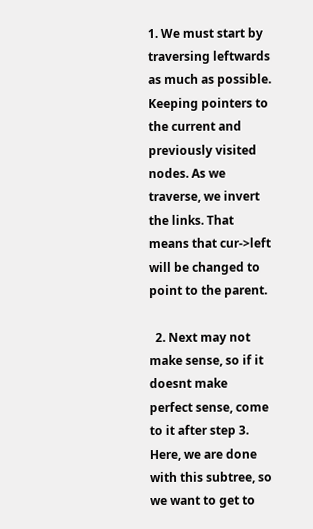1. We must start by traversing leftwards as much as possible. Keeping pointers to the current and previously visited nodes. As we traverse, we invert the links. That means that cur->left will be changed to point to the parent.

  2. Next may not make sense, so if it doesnt make perfect sense, come to it after step 3. Here, we are done with this subtree, so we want to get to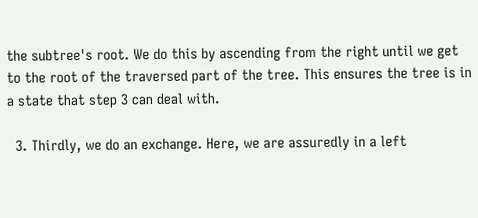the subtree's root. We do this by ascending from the right until we get to the root of the traversed part of the tree. This ensures the tree is in a state that step 3 can deal with.

  3. Thirdly, we do an exchange. Here, we are assuredly in a left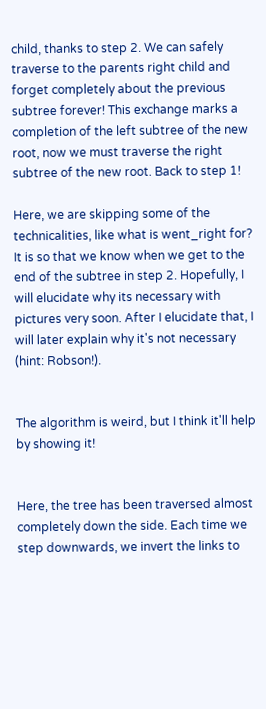child, thanks to step 2. We can safely traverse to the parents right child and forget completely about the previous subtree forever! This exchange marks a completion of the left subtree of the new root, now we must traverse the right subtree of the new root. Back to step 1!

Here, we are skipping some of the technicalities, like what is went_right for? It is so that we know when we get to the end of the subtree in step 2. Hopefully, I will elucidate why its necessary with pictures very soon. After I elucidate that, I will later explain why it's not necessary (hint: Robson!).


The algorithm is weird, but I think it'll help by showing it!


Here, the tree has been traversed almost completely down the side. Each time we step downwards, we invert the links to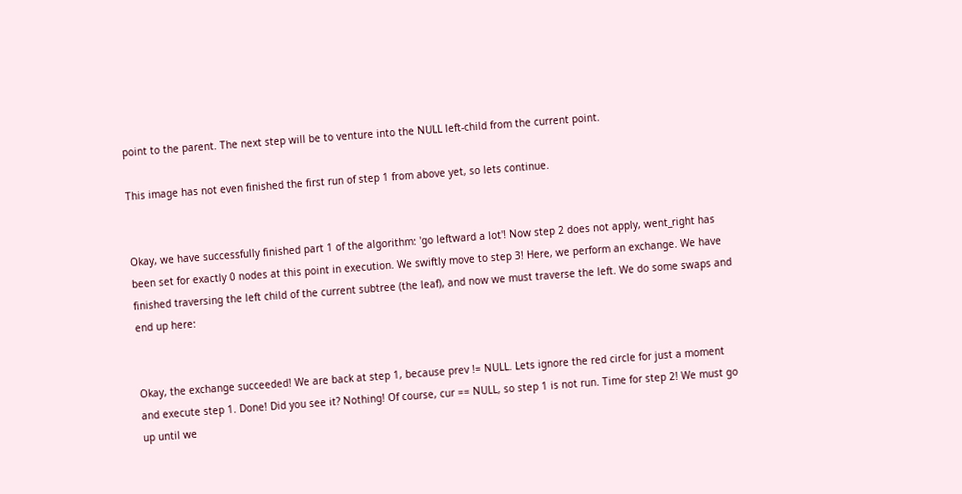point to the parent. The next step will be to venture into the NULL left-child from the current point.

This image has not even finished the first run of step 1 from above yet, so lets continue.


Okay, we have successfully finished part 1 of the algorithm: 'go leftward a lot'! Now step 2 does not apply, went_right has been set for exactly 0 nodes at this point in execution. We swiftly move to step 3! Here, we perform an exchange. We have finished traversing the left child of the current subtree (the leaf), and now we must traverse the left. We do some swaps and end up here:


Okay, the exchange succeeded! We are back at step 1, because prev != NULL. Lets ignore the red circle for just a moment and execute step 1. Done! Did you see it? Nothing! Of course, cur == NULL, so step 1 is not run. Time for step 2! We must go up until we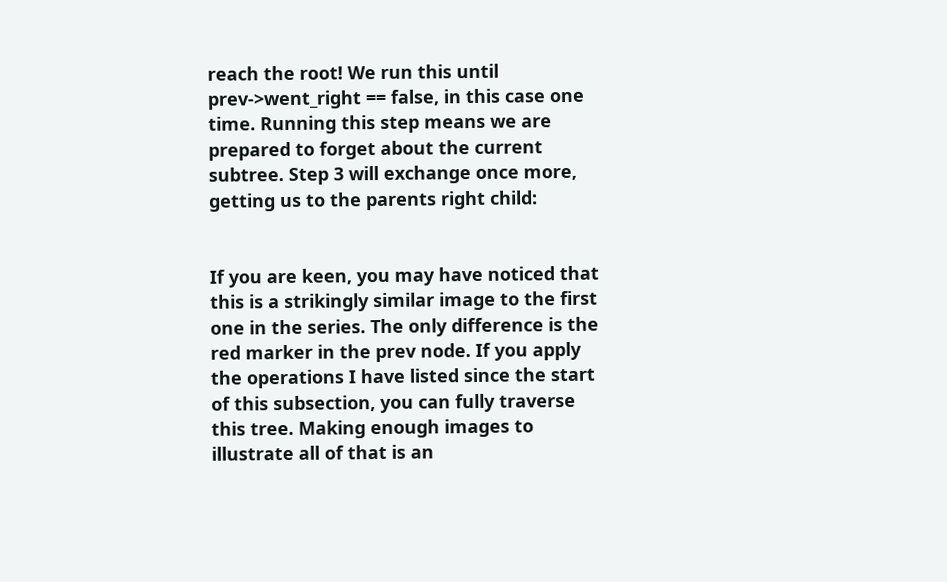reach the root! We run this until prev->went_right == false, in this case one time. Running this step means we are prepared to forget about the current subtree. Step 3 will exchange once more, getting us to the parents right child:


If you are keen, you may have noticed that this is a strikingly similar image to the first one in the series. The only difference is the red marker in the prev node. If you apply the operations I have listed since the start of this subsection, you can fully traverse this tree. Making enough images to illustrate all of that is an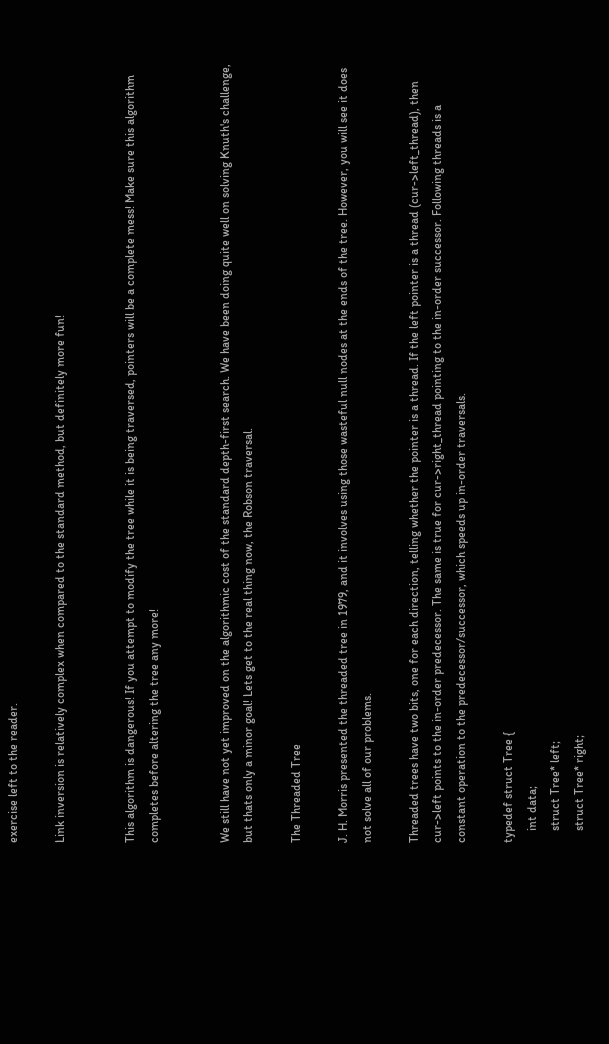exercise left to the reader.

Link inversion is relatively complex when compared to the standard method, but definitely more fun!


This algorithm is dangerous! If you attempt to modify the tree while it is being traversed, pointers will be a complete mess! Make sure this algorithm completes before altering the tree any more!


We still have not yet improved on the algorithmic cost of the standard depth-first search. We have been doing quite well on solving Knuth's challenge, but thats only a minor goal! Lets get to the real thing now, the Robson traversal.

The Threaded Tree

J. H. Morris presented the threaded tree in 1979, and it involves using those wasteful null nodes at the ends of the tree. However, you will see it does not solve all of our problems.

Threaded trees have two bits, one for each direction, telling whether the pointer is a thread. If the left pointer is a thread (cur->left_thread), then cur->left points to the in-order predecessor. The same is true for cur->right_thread pointing to the in-order successor. Following threads is a constant operation to the predecessor/successor, which speeds up in-order traversals.

typedef struct Tree {
    int data;
    struct Tree* left;
    struct Tree* right;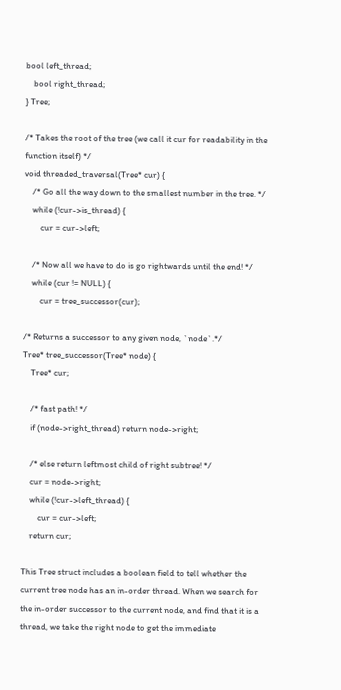bool left_thread;
    bool right_thread;
} Tree;

/* Takes the root of the tree (we call it cur for readability in the function itself) */
void threaded_traversal(Tree* cur) {
    /* Go all the way down to the smallest number in the tree. */
    while (!cur->is_thread) {
        cur = cur->left;

    /* Now all we have to do is go rightwards until the end! */
    while (cur != NULL) {
        cur = tree_successor(cur);

/* Returns a successor to any given node, `node`.*/
Tree* tree_successor(Tree* node) {
    Tree* cur;

    /* fast path! */
    if (node->right_thread) return node->right;

    /* else return leftmost child of right subtree! */
    cur = node->right;
    while (!cur->left_thread) {
        cur = cur->left;
    return cur;

This Tree struct includes a boolean field to tell whether the current tree node has an in-order thread. When we search for the in-order successor to the current node, and find that it is a thread, we take the right node to get the immediate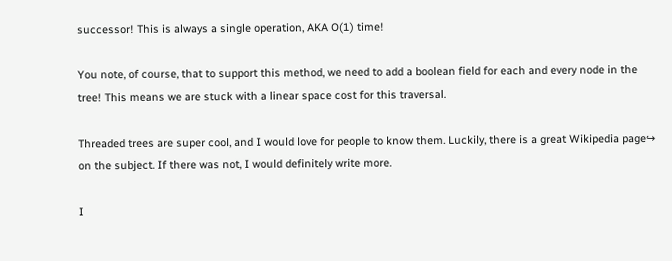successor! This is always a single operation, AKA O(1) time!

You note, of course, that to support this method, we need to add a boolean field for each and every node in the tree! This means we are stuck with a linear space cost for this traversal.

Threaded trees are super cool, and I would love for people to know them. Luckily, there is a great Wikipedia page↪ on the subject. If there was not, I would definitely write more.

I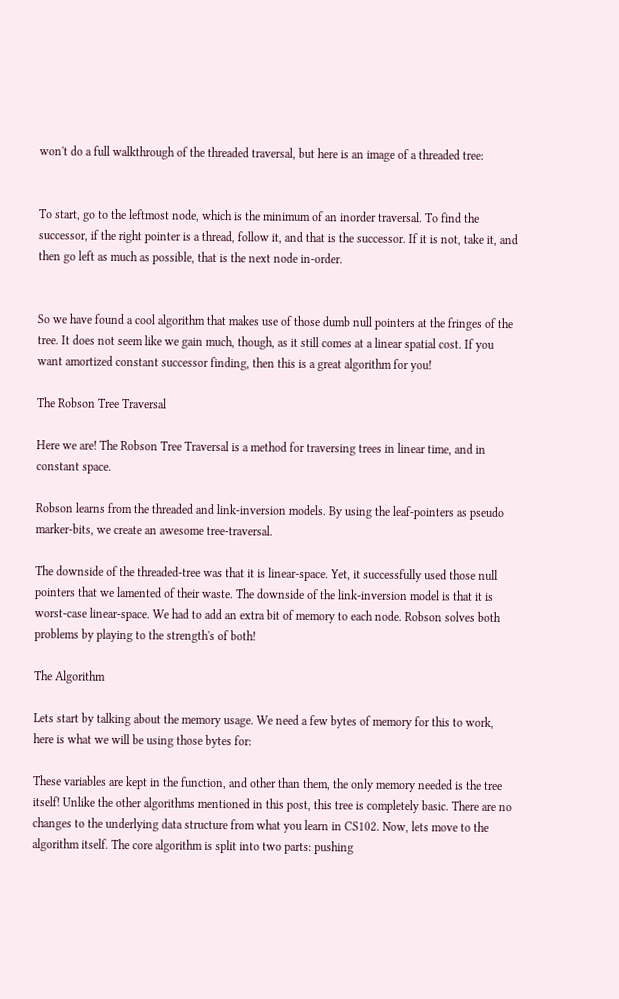won't do a full walkthrough of the threaded traversal, but here is an image of a threaded tree:


To start, go to the leftmost node, which is the minimum of an inorder traversal. To find the successor, if the right pointer is a thread, follow it, and that is the successor. If it is not, take it, and then go left as much as possible, that is the next node in-order.


So we have found a cool algorithm that makes use of those dumb null pointers at the fringes of the tree. It does not seem like we gain much, though, as it still comes at a linear spatial cost. If you want amortized constant successor finding, then this is a great algorithm for you!

The Robson Tree Traversal

Here we are! The Robson Tree Traversal is a method for traversing trees in linear time, and in constant space.

Robson learns from the threaded and link-inversion models. By using the leaf-pointers as pseudo marker-bits, we create an awesome tree-traversal.

The downside of the threaded-tree was that it is linear-space. Yet, it successfully used those null pointers that we lamented of their waste. The downside of the link-inversion model is that it is worst-case linear-space. We had to add an extra bit of memory to each node. Robson solves both problems by playing to the strength's of both!

The Algorithm

Lets start by talking about the memory usage. We need a few bytes of memory for this to work, here is what we will be using those bytes for:

These variables are kept in the function, and other than them, the only memory needed is the tree itself! Unlike the other algorithms mentioned in this post, this tree is completely basic. There are no changes to the underlying data structure from what you learn in CS102. Now, lets move to the algorithm itself. The core algorithm is split into two parts: pushing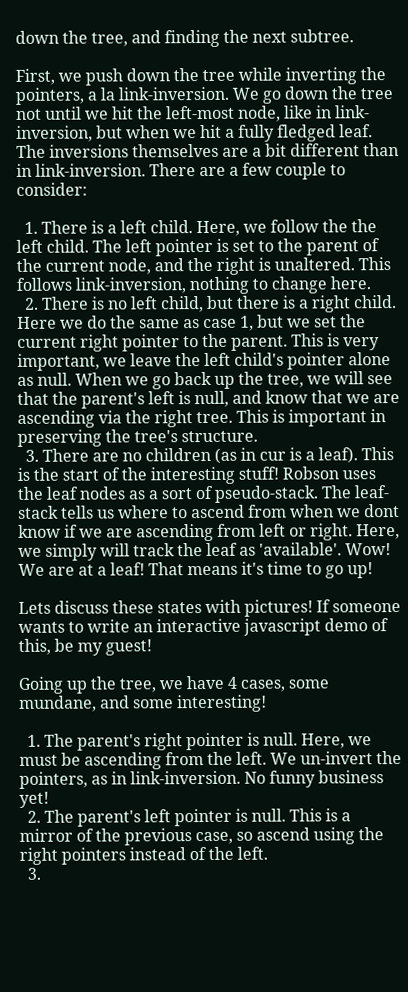down the tree, and finding the next subtree.

First, we push down the tree while inverting the pointers, a la link-inversion. We go down the tree not until we hit the left-most node, like in link-inversion, but when we hit a fully fledged leaf. The inversions themselves are a bit different than in link-inversion. There are a few couple to consider:

  1. There is a left child. Here, we follow the the left child. The left pointer is set to the parent of the current node, and the right is unaltered. This follows link-inversion, nothing to change here.
  2. There is no left child, but there is a right child. Here we do the same as case 1, but we set the current right pointer to the parent. This is very important, we leave the left child's pointer alone as null. When we go back up the tree, we will see that the parent's left is null, and know that we are ascending via the right tree. This is important in preserving the tree's structure.
  3. There are no children (as in cur is a leaf). This is the start of the interesting stuff! Robson uses the leaf nodes as a sort of pseudo-stack. The leaf-stack tells us where to ascend from when we dont know if we are ascending from left or right. Here, we simply will track the leaf as 'available'. Wow! We are at a leaf! That means it's time to go up!

Lets discuss these states with pictures! If someone wants to write an interactive javascript demo of this, be my guest!

Going up the tree, we have 4 cases, some mundane, and some interesting!

  1. The parent's right pointer is null. Here, we must be ascending from the left. We un-invert the pointers, as in link-inversion. No funny business yet!
  2. The parent's left pointer is null. This is a mirror of the previous case, so ascend using the right pointers instead of the left.
  3.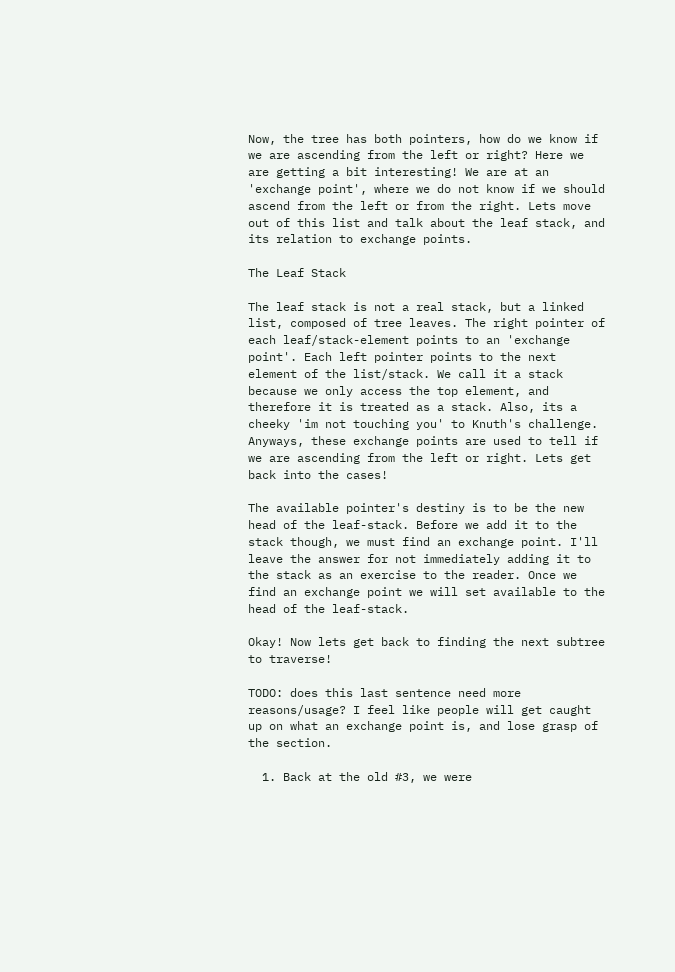Now, the tree has both pointers, how do we know if we are ascending from the left or right? Here we are getting a bit interesting! We are at an 'exchange point', where we do not know if we should ascend from the left or from the right. Lets move out of this list and talk about the leaf stack, and its relation to exchange points.

The Leaf Stack

The leaf stack is not a real stack, but a linked list, composed of tree leaves. The right pointer of each leaf/stack-element points to an 'exchange point'. Each left pointer points to the next element of the list/stack. We call it a stack because we only access the top element, and therefore it is treated as a stack. Also, its a cheeky 'im not touching you' to Knuth's challenge. Anyways, these exchange points are used to tell if we are ascending from the left or right. Lets get back into the cases!

The available pointer's destiny is to be the new head of the leaf-stack. Before we add it to the stack though, we must find an exchange point. I'll leave the answer for not immediately adding it to the stack as an exercise to the reader. Once we find an exchange point we will set available to the head of the leaf-stack.

Okay! Now lets get back to finding the next subtree to traverse!

TODO: does this last sentence need more reasons/usage? I feel like people will get caught up on what an exchange point is, and lose grasp of the section.

  1. Back at the old #3, we were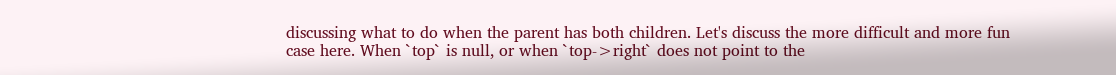discussing what to do when the parent has both children. Let's discuss the more difficult and more fun case here. When `top` is null, or when `top->right` does not point to the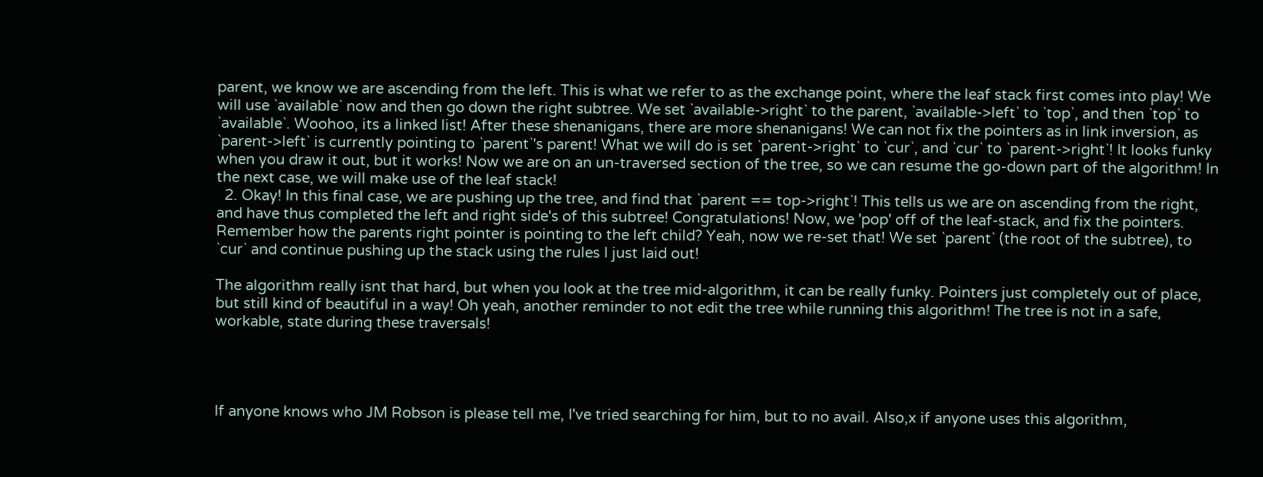parent, we know we are ascending from the left. This is what we refer to as the exchange point, where the leaf stack first comes into play! We will use `available` now and then go down the right subtree. We set `available->right` to the parent, `available->left` to `top`, and then `top` to `available`. Woohoo, its a linked list! After these shenanigans, there are more shenanigans! We can not fix the pointers as in link inversion, as `parent->left` is currently pointing to `parent`'s parent! What we will do is set `parent->right` to `cur`, and `cur` to `parent->right`! It looks funky when you draw it out, but it works! Now we are on an un-traversed section of the tree, so we can resume the go-down part of the algorithm! In the next case, we will make use of the leaf stack!
  2. Okay! In this final case, we are pushing up the tree, and find that `parent == top->right`! This tells us we are on ascending from the right, and have thus completed the left and right side's of this subtree! Congratulations! Now, we 'pop' off of the leaf-stack, and fix the pointers. Remember how the parents right pointer is pointing to the left child? Yeah, now we re-set that! We set `parent` (the root of the subtree), to `cur` and continue pushing up the stack using the rules I just laid out!

The algorithm really isnt that hard, but when you look at the tree mid-algorithm, it can be really funky. Pointers just completely out of place, but still kind of beautiful in a way! Oh yeah, another reminder to not edit the tree while running this algorithm! The tree is not in a safe, workable, state during these traversals!




If anyone knows who JM Robson is please tell me, I've tried searching for him, but to no avail. Also,x if anyone uses this algorithm,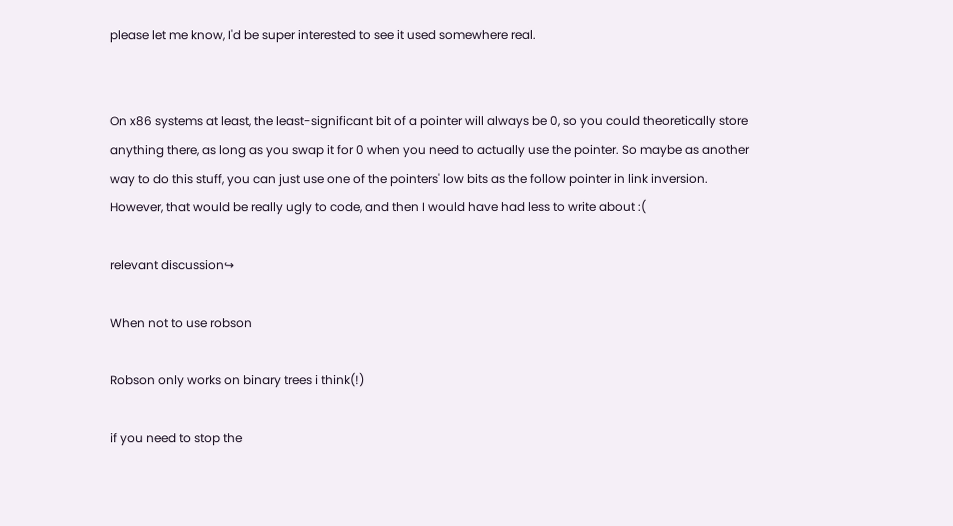please let me know, I'd be super interested to see it used somewhere real.


On x86 systems at least, the least-significant bit of a pointer will always be 0, so you could theoretically store anything there, as long as you swap it for 0 when you need to actually use the pointer. So maybe as another way to do this stuff, you can just use one of the pointers' low bits as the follow pointer in link inversion. However, that would be really ugly to code, and then I would have had less to write about :(

relevant discussion↪

When not to use robson

Robson only works on binary trees i think(!)

if you need to stop the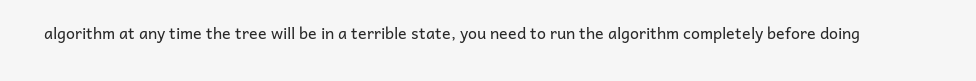algorithm at any time the tree will be in a terrible state, you need to run the algorithm completely before doing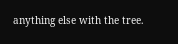anything else with the tree.